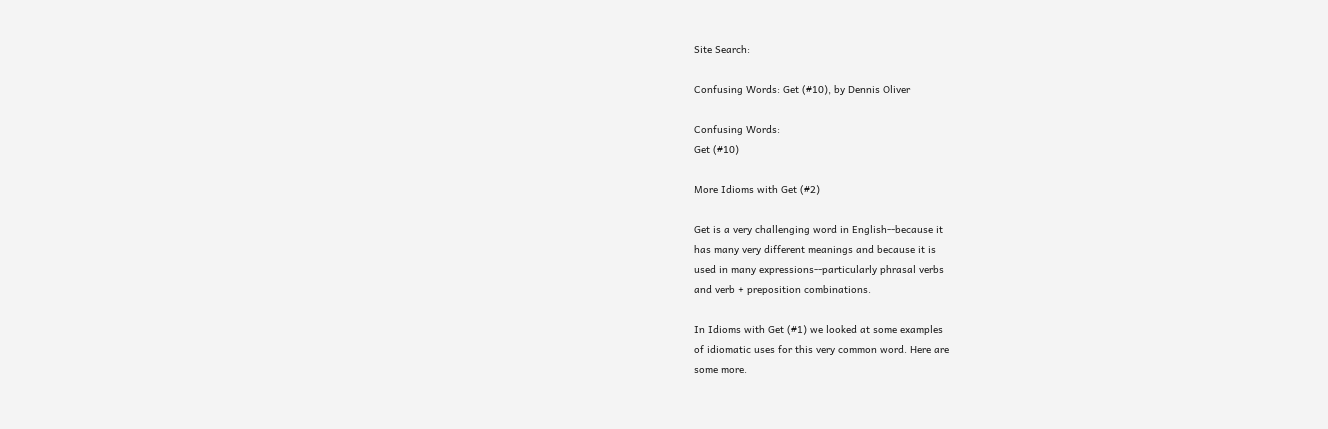Site Search:

Confusing Words: Get (#10), by Dennis Oliver

Confusing Words:
Get (#10)

More Idioms with Get (#2)

Get is a very challenging word in English--because it
has many very different meanings and because it is
used in many expressions--particularly phrasal verbs
and verb + preposition combinations.

In Idioms with Get (#1) we looked at some examples
of idiomatic uses for this very common word. Here are
some more.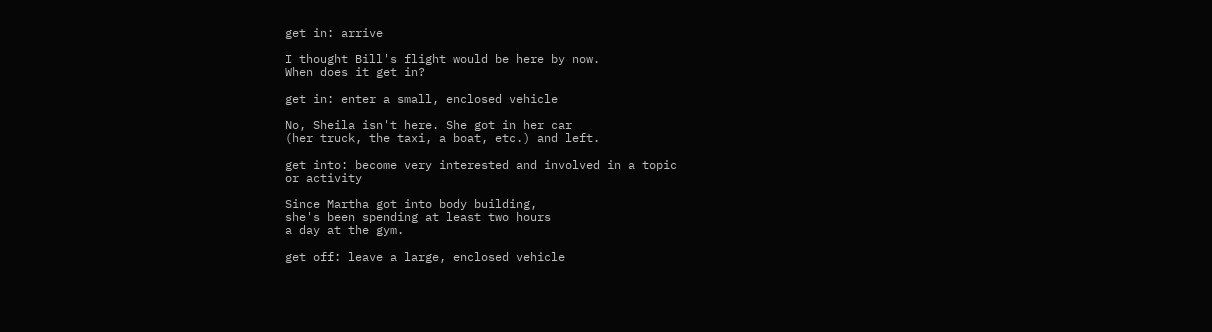get in: arrive

I thought Bill's flight would be here by now.
When does it get in?

get in: enter a small, enclosed vehicle

No, Sheila isn't here. She got in her car
(her truck, the taxi, a boat, etc.) and left.

get into: become very interested and involved in a topic
or activity

Since Martha got into body building,
she's been spending at least two hours
a day at the gym.

get off: leave a large, enclosed vehicle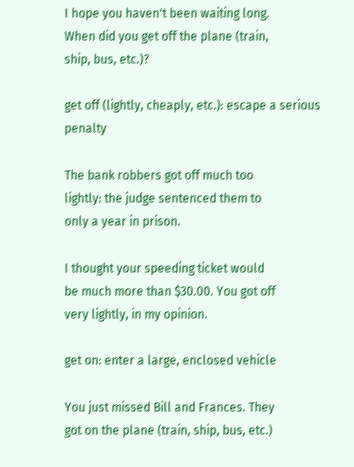I hope you haven't been waiting long.
When did you get off the plane (train,
ship, bus, etc.)?

get off (lightly, cheaply, etc.): escape a serious penalty

The bank robbers got off much too
lightly: the judge sentenced them to
only a year in prison.

I thought your speeding ticket would
be much more than $30.00. You got off
very lightly, in my opinion.

get on: enter a large, enclosed vehicle

You just missed Bill and Frances. They
got on the plane (train, ship, bus, etc.)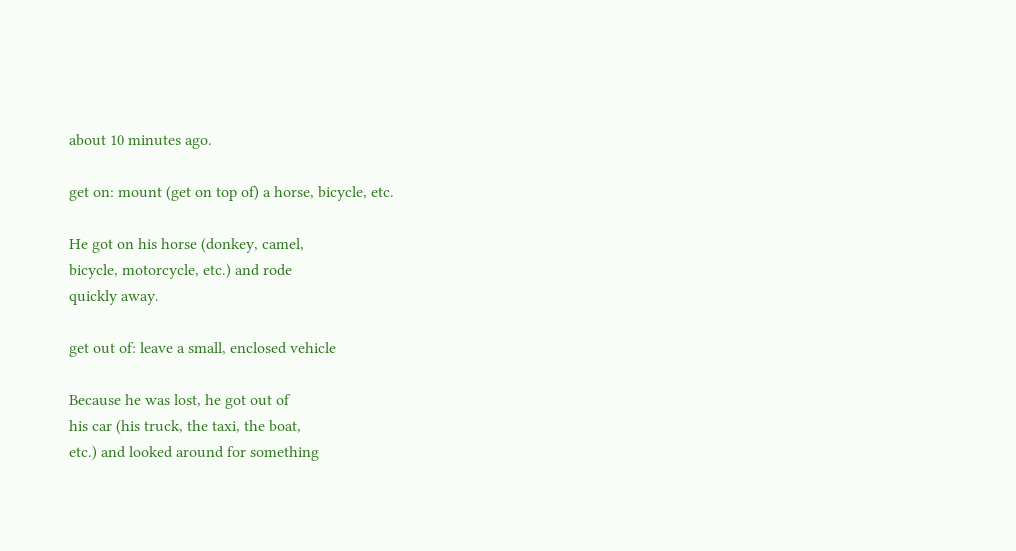about 10 minutes ago.

get on: mount (get on top of) a horse, bicycle, etc.

He got on his horse (donkey, camel,
bicycle, motorcycle, etc.) and rode
quickly away.

get out of: leave a small, enclosed vehicle

Because he was lost, he got out of
his car (his truck, the taxi, the boat,
etc.) and looked around for something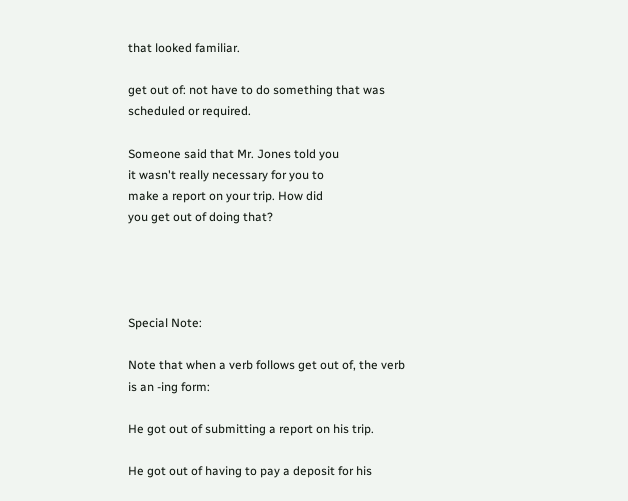that looked familiar.

get out of: not have to do something that was
scheduled or required.

Someone said that Mr. Jones told you
it wasn't really necessary for you to
make a report on your trip. How did
you get out of doing that?




Special Note:

Note that when a verb follows get out of, the verb
is an -ing form:

He got out of submitting a report on his trip.

He got out of having to pay a deposit for his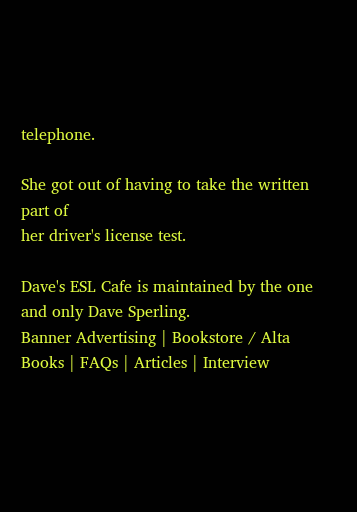telephone.

She got out of having to take the written part of
her driver's license test.

Dave's ESL Cafe is maintained by the one and only Dave Sperling.
Banner Advertising | Bookstore / Alta Books | FAQs | Articles | Interview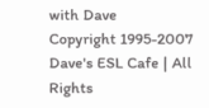with Dave
Copyright 1995-2007 Dave's ESL Cafe | All Rights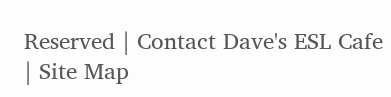Reserved | Contact Dave's ESL Cafe | Site Map